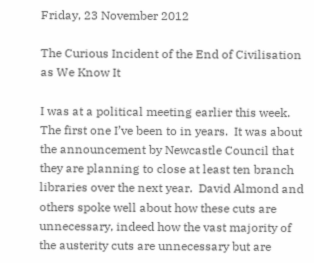Friday, 23 November 2012

The Curious Incident of the End of Civilisation as We Know It

I was at a political meeting earlier this week.  The first one I’ve been to in years.  It was about the announcement by Newcastle Council that they are planning to close at least ten branch libraries over the next year.  David Almond and others spoke well about how these cuts are unnecessary, indeed how the vast majority of the austerity cuts are unnecessary but are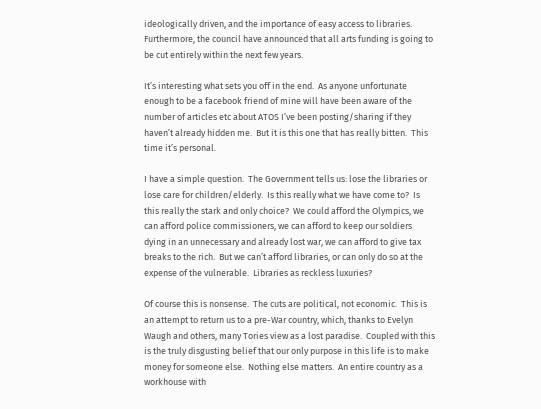ideologically driven, and the importance of easy access to libraries.  Furthermore, the council have announced that all arts funding is going to be cut entirely within the next few years.

It’s interesting what sets you off in the end.  As anyone unfortunate enough to be a facebook friend of mine will have been aware of the number of articles etc about ATOS I’ve been posting/sharing if they haven’t already hidden me.  But it is this one that has really bitten.  This time it’s personal.

I have a simple question.  The Government tells us: lose the libraries or lose care for children/elderly.  Is this really what we have come to?  Is this really the stark and only choice?  We could afford the Olympics, we can afford police commissioners, we can afford to keep our soldiers dying in an unnecessary and already lost war, we can afford to give tax breaks to the rich.  But we can’t afford libraries, or can only do so at the expense of the vulnerable.  Libraries as reckless luxuries?

Of course this is nonsense.  The cuts are political, not economic.  This is an attempt to return us to a pre-War country, which, thanks to Evelyn Waugh and others, many Tories view as a lost paradise.  Coupled with this is the truly disgusting belief that our only purpose in this life is to make money for someone else.  Nothing else matters.  An entire country as a workhouse with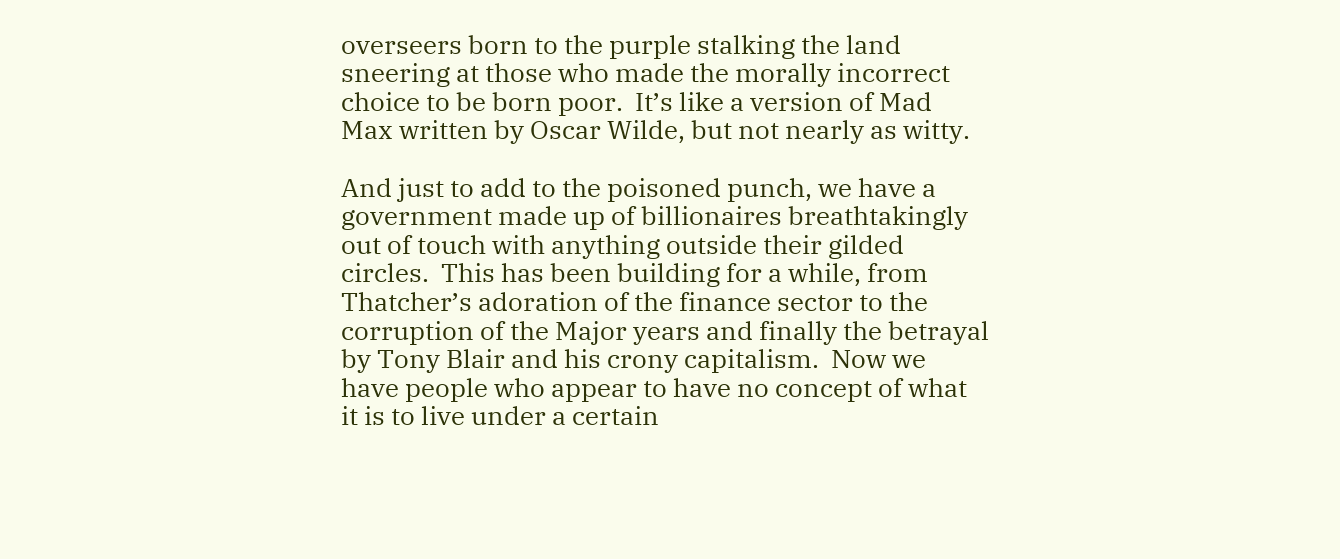overseers born to the purple stalking the land sneering at those who made the morally incorrect choice to be born poor.  It’s like a version of Mad Max written by Oscar Wilde, but not nearly as witty.

And just to add to the poisoned punch, we have a government made up of billionaires breathtakingly out of touch with anything outside their gilded circles.  This has been building for a while, from Thatcher’s adoration of the finance sector to the corruption of the Major years and finally the betrayal by Tony Blair and his crony capitalism.  Now we have people who appear to have no concept of what it is to live under a certain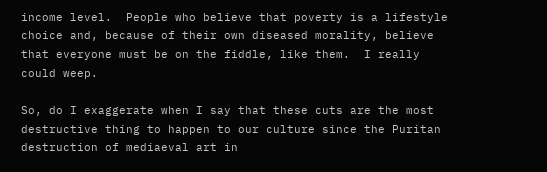income level.  People who believe that poverty is a lifestyle choice and, because of their own diseased morality, believe that everyone must be on the fiddle, like them.  I really could weep.

So, do I exaggerate when I say that these cuts are the most destructive thing to happen to our culture since the Puritan destruction of mediaeval art in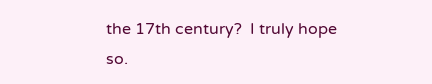the 17th century?  I truly hope so.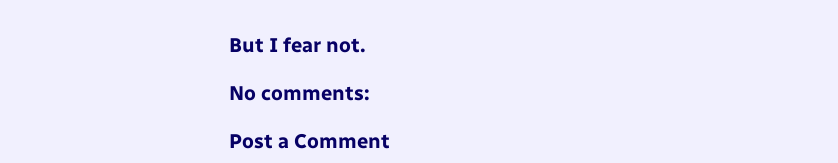But I fear not.

No comments:

Post a Comment